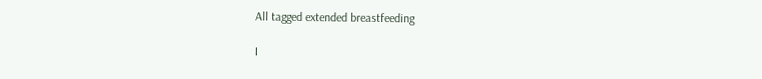All tagged extended breastfeeding

I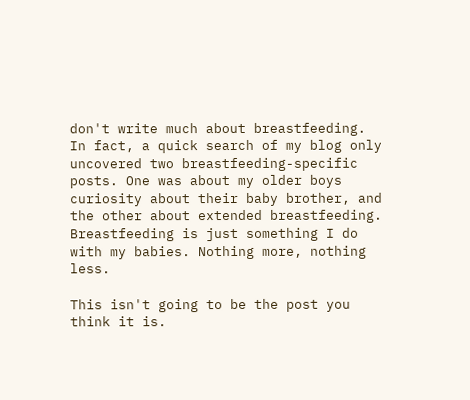don't write much about breastfeeding. In fact, a quick search of my blog only uncovered two breastfeeding-specific posts. One was about my older boys curiosity about their baby brother, and the other about extended breastfeeding. Breastfeeding is just something I do with my babies. Nothing more, nothing less.

This isn't going to be the post you think it is.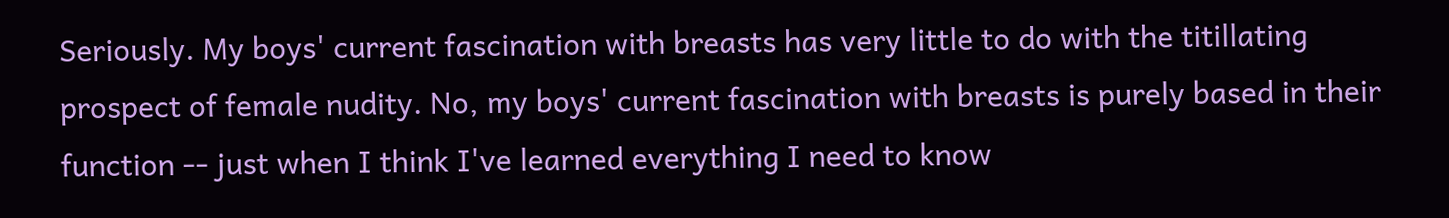Seriously. My boys' current fascination with breasts has very little to do with the titillating prospect of female nudity. No, my boys' current fascination with breasts is purely based in their function -- just when I think I've learned everything I need to know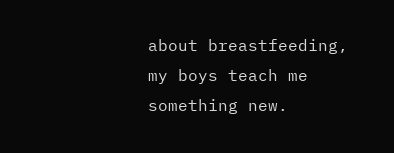about breastfeeding, my boys teach me something new.